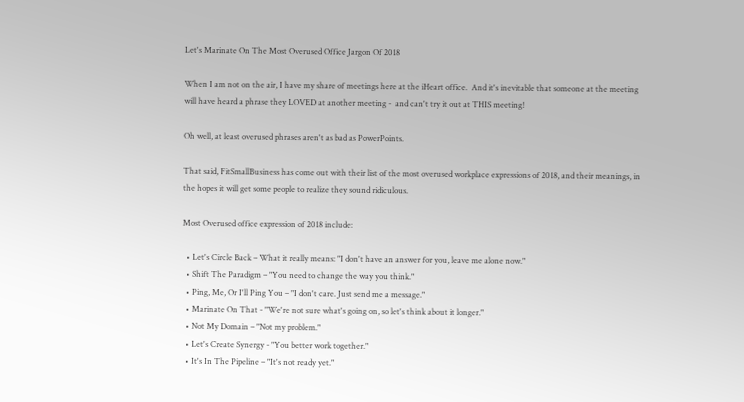Let's Marinate On The Most Overused Office Jargon Of 2018

When I am not on the air, I have my share of meetings here at the iHeart office.  And it's inevitable that someone at the meeting will have heard a phrase they LOVED at another meeting -  and can't try it out at THIS meeting!

Oh well, at least overused phrases aren't as bad as PowerPoints.

That said, FitSmallBusiness has come out with their list of the most overused workplace expressions of 2018, and their meanings, in the hopes it will get some people to realize they sound ridiculous.

Most Overused office expression of 2018 include:

  • Let's Circle Back – What it really means: "I don't have an answer for you, leave me alone now."
  • Shift The Paradigm – "You need to change the way you think."
  • Ping, Me, Or I'll Ping You – "I don't care. Just send me a message."
  • Marinate On That - "We're not sure what's going on, so let's think about it longer."
  • Not My Domain – "Not my problem."
  • Let's Create Synergy - "You better work together."
  • It's In The Pipeline – "It's not ready yet."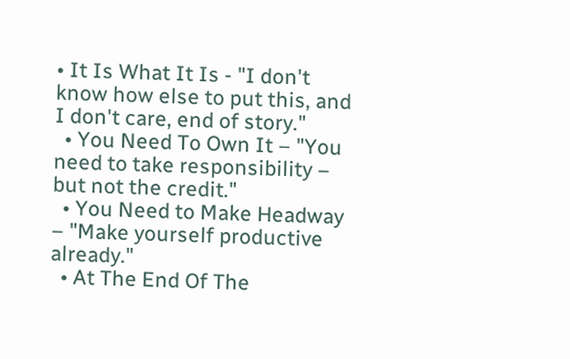• It Is What It Is - "I don't know how else to put this, and I don't care, end of story."
  • You Need To Own It – "You need to take responsibility – but not the credit."
  • You Need to Make Headway – "Make yourself productive already."
  • At The End Of The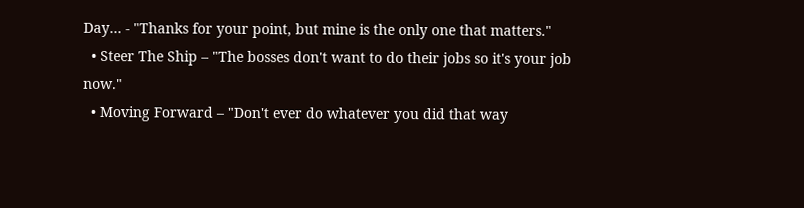Day… - "Thanks for your point, but mine is the only one that matters."
  • Steer The Ship – "The bosses don't want to do their jobs so it's your job now."
  • Moving Forward – "Don't ever do whatever you did that way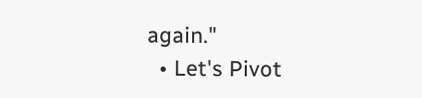again."
  • Let's Pivot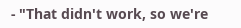- "That didn't work, so we're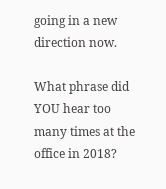going in a new direction now.

What phrase did YOU hear too many times at the office in 2018?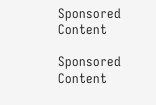Sponsored Content

Sponsored Content